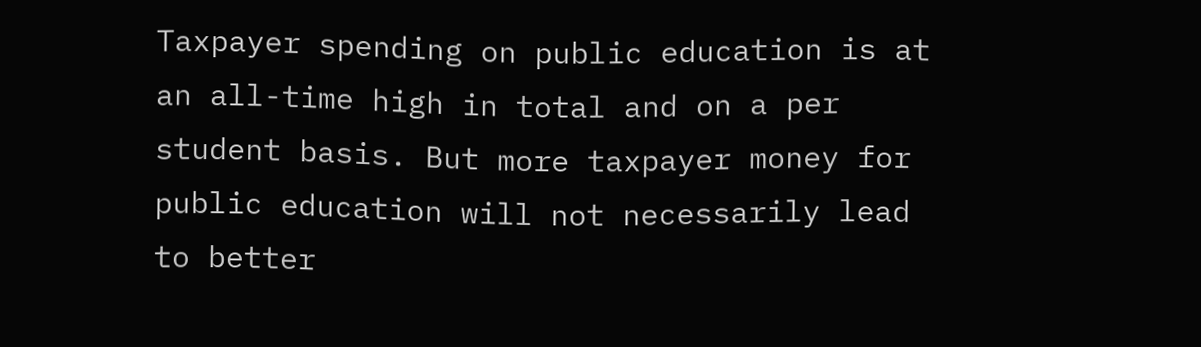Taxpayer spending on public education is at an all-time high in total and on a per student basis. But more taxpayer money for public education will not necessarily lead to better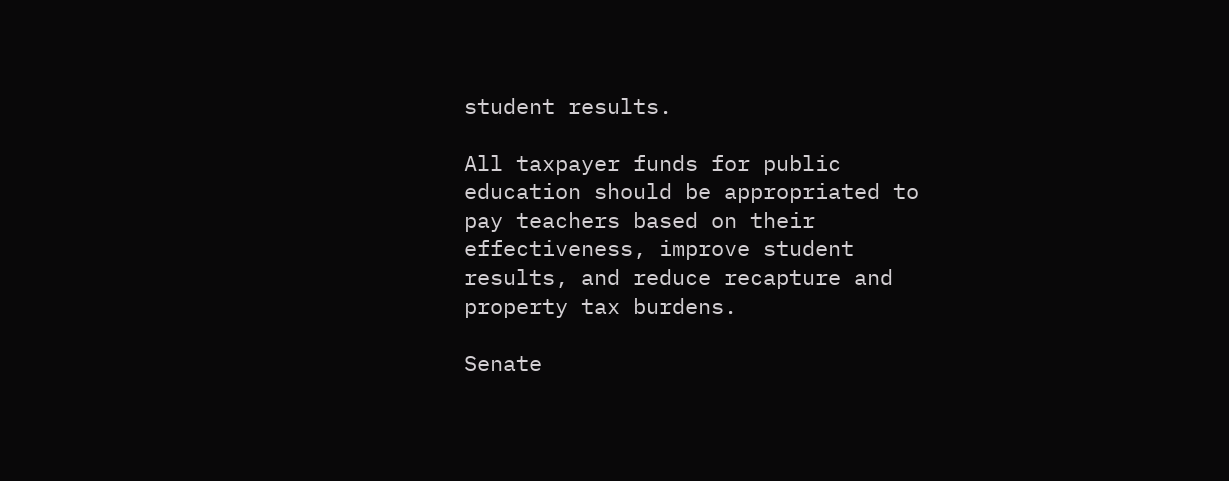student results.

All taxpayer funds for public education should be appropriated to pay teachers based on their effectiveness, improve student results, and reduce recapture and property tax burdens.

Senate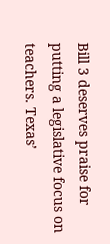Bill 3 deserves praise for putting a legislative focus on teachers. Texas’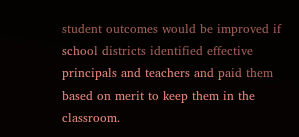student outcomes would be improved if school districts identified effective principals and teachers and paid them based on merit to keep them in the classroom.